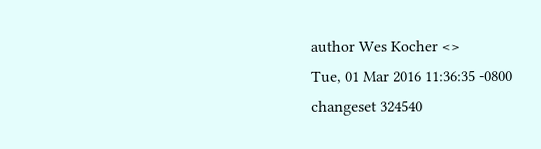author Wes Kocher <>
Tue, 01 Mar 2016 11:36:35 -0800
changeset 324540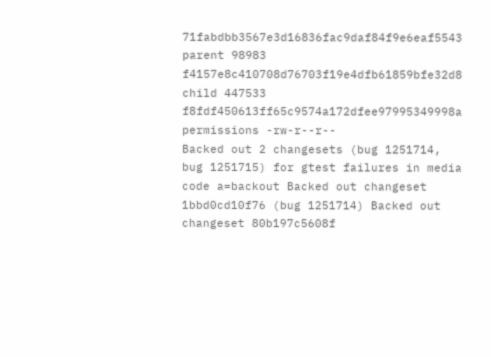71fabdbb3567e3d16836fac9daf84f9e6eaf5543
parent 98983 f4157e8c410708d76703f19e4dfb61859bfe32d8
child 447533 f8fdf450613ff65c9574a172dfee97995349998a
permissions -rw-r--r--
Backed out 2 changesets (bug 1251714, bug 1251715) for gtest failures in media code a=backout Backed out changeset 1bbd0cd10f76 (bug 1251714) Backed out changeset 80b197c5608f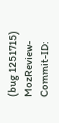(bug 1251715) MozReview-Commit-ID: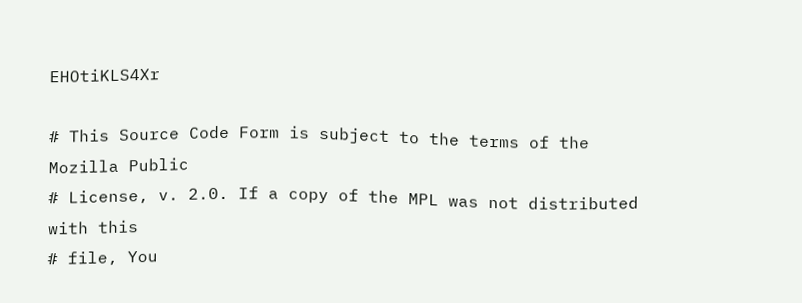EHOtiKLS4Xr

# This Source Code Form is subject to the terms of the Mozilla Public
# License, v. 2.0. If a copy of the MPL was not distributed with this
# file, You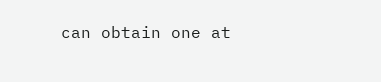can obtain one at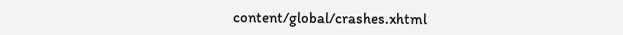content/global/crashes.xhtml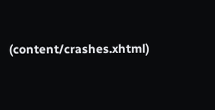(content/crashes.xhtml)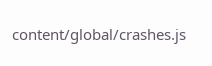content/global/crashes.js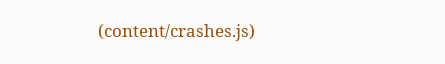(content/crashes.js)